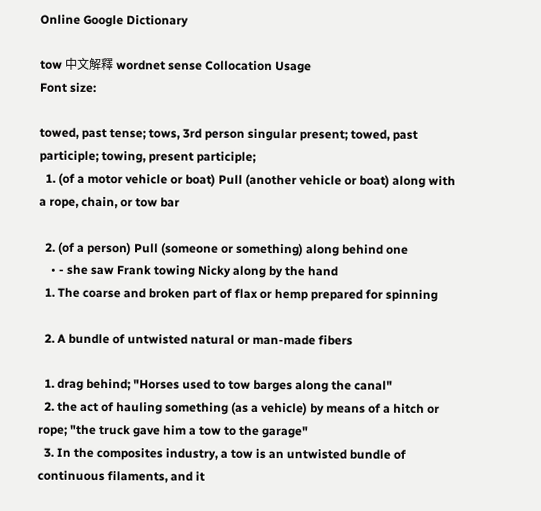Online Google Dictionary

tow 中文解釋 wordnet sense Collocation Usage
Font size:

towed, past tense; tows, 3rd person singular present; towed, past participle; towing, present participle;
  1. (of a motor vehicle or boat) Pull (another vehicle or boat) along with a rope, chain, or tow bar

  2. (of a person) Pull (someone or something) along behind one
    • - she saw Frank towing Nicky along by the hand
  1. The coarse and broken part of flax or hemp prepared for spinning

  2. A bundle of untwisted natural or man-made fibers

  1. drag behind; "Horses used to tow barges along the canal"
  2. the act of hauling something (as a vehicle) by means of a hitch or rope; "the truck gave him a tow to the garage"
  3. In the composites industry, a tow is an untwisted bundle of continuous filaments, and it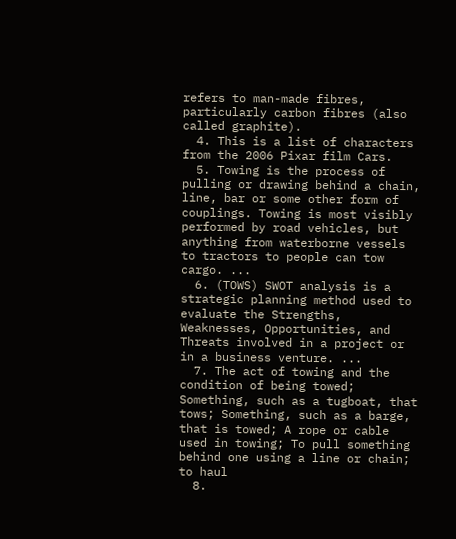refers to man-made fibres, particularly carbon fibres (also called graphite).
  4. This is a list of characters from the 2006 Pixar film Cars.
  5. Towing is the process of pulling or drawing behind a chain, line, bar or some other form of couplings. Towing is most visibly performed by road vehicles, but anything from waterborne vessels to tractors to people can tow cargo. ...
  6. (TOWS) SWOT analysis is a strategic planning method used to evaluate the Strengths, Weaknesses, Opportunities, and Threats involved in a project or in a business venture. ...
  7. The act of towing and the condition of being towed; Something, such as a tugboat, that tows; Something, such as a barge, that is towed; A rope or cable used in towing; To pull something behind one using a line or chain; to haul
  8.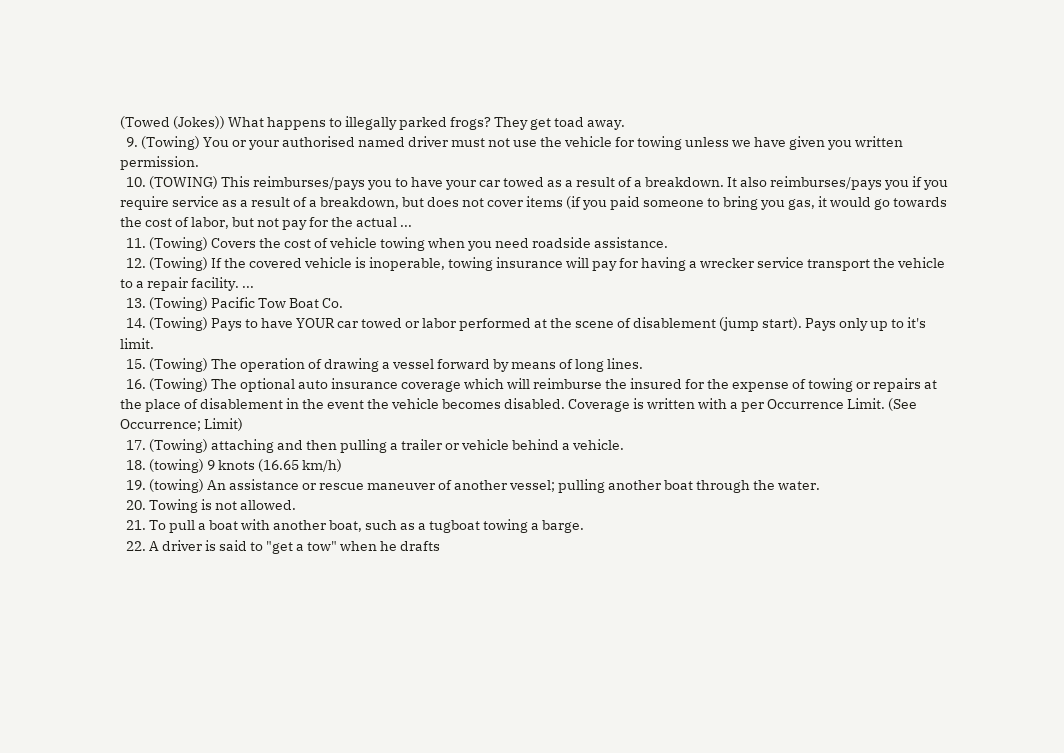(Towed (Jokes)) What happens to illegally parked frogs? They get toad away.
  9. (Towing) You or your authorised named driver must not use the vehicle for towing unless we have given you written permission.
  10. (TOWING) This reimburses/pays you to have your car towed as a result of a breakdown. It also reimburses/pays you if you require service as a result of a breakdown, but does not cover items (if you paid someone to bring you gas, it would go towards the cost of labor, but not pay for the actual ...
  11. (Towing) Covers the cost of vehicle towing when you need roadside assistance.
  12. (Towing) If the covered vehicle is inoperable, towing insurance will pay for having a wrecker service transport the vehicle to a repair facility. ...
  13. (Towing) Pacific Tow Boat Co.
  14. (Towing) Pays to have YOUR car towed or labor performed at the scene of disablement (jump start). Pays only up to it's limit.
  15. (Towing) The operation of drawing a vessel forward by means of long lines.
  16. (Towing) The optional auto insurance coverage which will reimburse the insured for the expense of towing or repairs at the place of disablement in the event the vehicle becomes disabled. Coverage is written with a per Occurrence Limit. (See Occurrence; Limit)
  17. (Towing) attaching and then pulling a trailer or vehicle behind a vehicle.
  18. (towing) 9 knots (16.65 km/h)
  19. (towing) An assistance or rescue maneuver of another vessel; pulling another boat through the water.
  20. Towing is not allowed.
  21. To pull a boat with another boat, such as a tugboat towing a barge.
  22. A driver is said to "get a tow" when he drafts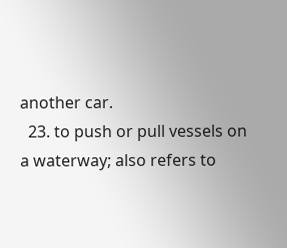another car.
  23. to push or pull vessels on a waterway; also refers to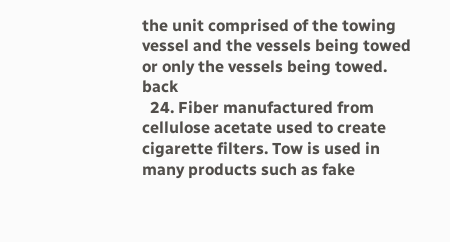the unit comprised of the towing vessel and the vessels being towed or only the vessels being towed. back
  24. Fiber manufactured from cellulose acetate used to create cigarette filters. Tow is used in many products such as fake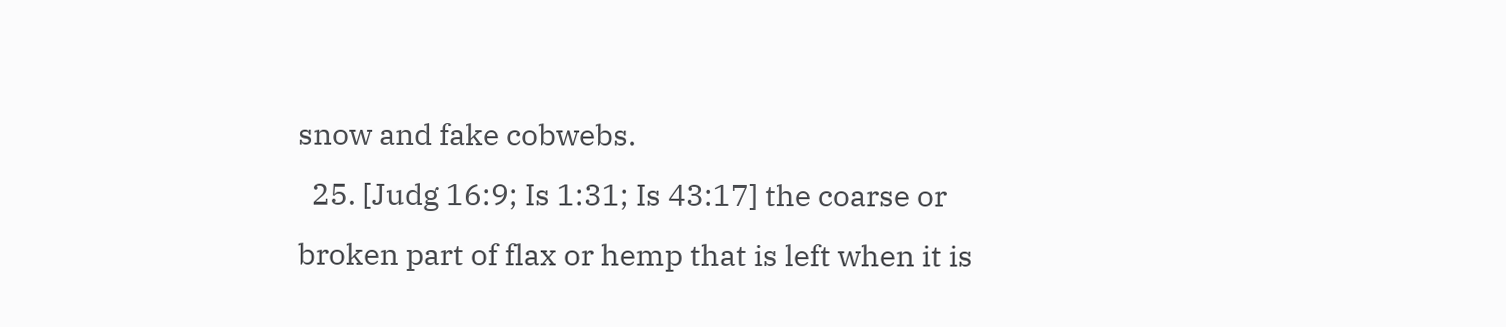snow and fake cobwebs.
  25. [Judg 16:9; Is 1:31; Is 43:17] the coarse or broken part of flax or hemp that is left when it is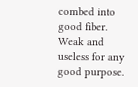combed into good fiber. Weak and useless for any good purpose.